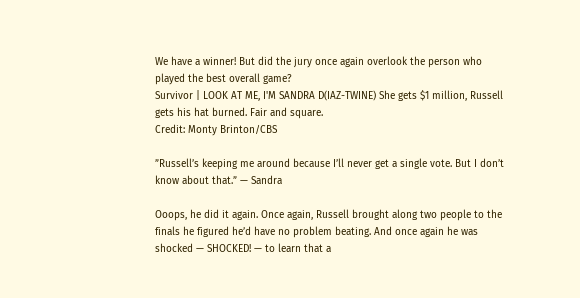We have a winner! But did the jury once again overlook the person who played the best overall game?
Survivor | LOOK AT ME, I'M SANDRA D(IAZ-TWINE) She gets $1 million, Russell gets his hat burned. Fair and square.
Credit: Monty Brinton/CBS

”Russell’s keeping me around because I’ll never get a single vote. But I don’t know about that.” — Sandra

Ooops, he did it again. Once again, Russell brought along two people to the finals he figured he’d have no problem beating. And once again he was shocked — SHOCKED! — to learn that a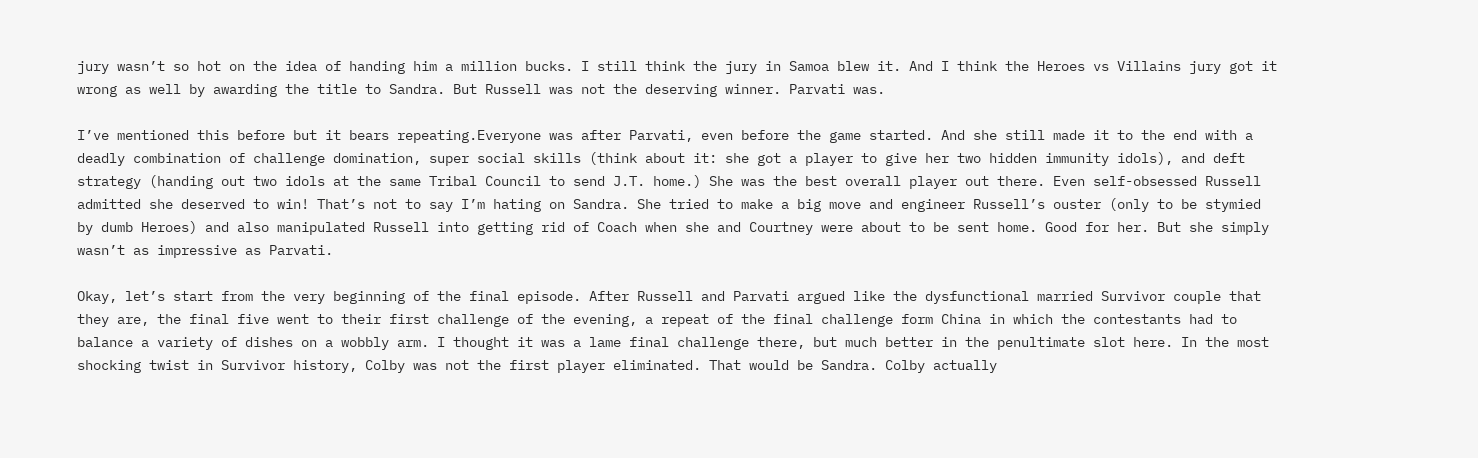jury wasn’t so hot on the idea of handing him a million bucks. I still think the jury in Samoa blew it. And I think the Heroes vs Villains jury got it wrong as well by awarding the title to Sandra. But Russell was not the deserving winner. Parvati was.

I’ve mentioned this before but it bears repeating.Everyone was after Parvati, even before the game started. And she still made it to the end with a deadly combination of challenge domination, super social skills (think about it: she got a player to give her two hidden immunity idols), and deft strategy (handing out two idols at the same Tribal Council to send J.T. home.) She was the best overall player out there. Even self-obsessed Russell admitted she deserved to win! That’s not to say I’m hating on Sandra. She tried to make a big move and engineer Russell’s ouster (only to be stymied by dumb Heroes) and also manipulated Russell into getting rid of Coach when she and Courtney were about to be sent home. Good for her. But she simply wasn’t as impressive as Parvati.

Okay, let’s start from the very beginning of the final episode. After Russell and Parvati argued like the dysfunctional married Survivor couple that they are, the final five went to their first challenge of the evening, a repeat of the final challenge form China in which the contestants had to balance a variety of dishes on a wobbly arm. I thought it was a lame final challenge there, but much better in the penultimate slot here. In the most shocking twist in Survivor history, Colby was not the first player eliminated. That would be Sandra. Colby actually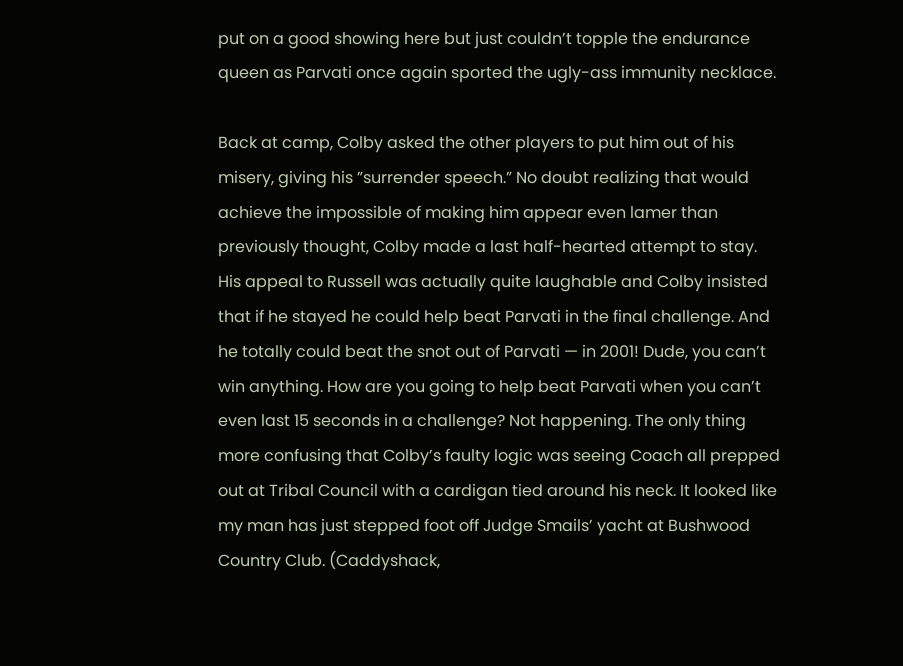put on a good showing here but just couldn’t topple the endurance queen as Parvati once again sported the ugly-ass immunity necklace.

Back at camp, Colby asked the other players to put him out of his misery, giving his ”surrender speech.” No doubt realizing that would achieve the impossible of making him appear even lamer than previously thought, Colby made a last half-hearted attempt to stay. His appeal to Russell was actually quite laughable and Colby insisted that if he stayed he could help beat Parvati in the final challenge. And he totally could beat the snot out of Parvati — in 2001! Dude, you can’t win anything. How are you going to help beat Parvati when you can’t even last 15 seconds in a challenge? Not happening. The only thing more confusing that Colby’s faulty logic was seeing Coach all prepped out at Tribal Council with a cardigan tied around his neck. It looked like my man has just stepped foot off Judge Smails’ yacht at Bushwood Country Club. (Caddyshack,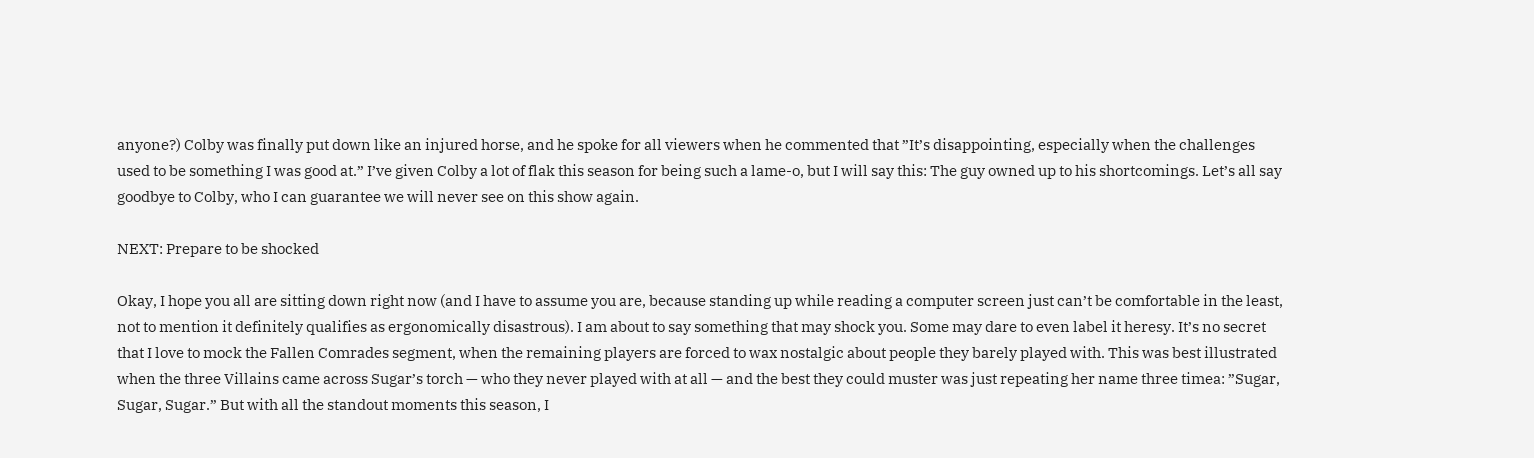anyone?) Colby was finally put down like an injured horse, and he spoke for all viewers when he commented that ”It’s disappointing, especially when the challenges used to be something I was good at.” I’ve given Colby a lot of flak this season for being such a lame-o, but I will say this: The guy owned up to his shortcomings. Let’s all say goodbye to Colby, who I can guarantee we will never see on this show again.

NEXT: Prepare to be shocked

Okay, I hope you all are sitting down right now (and I have to assume you are, because standing up while reading a computer screen just can’t be comfortable in the least, not to mention it definitely qualifies as ergonomically disastrous). I am about to say something that may shock you. Some may dare to even label it heresy. It’s no secret that I love to mock the Fallen Comrades segment, when the remaining players are forced to wax nostalgic about people they barely played with. This was best illustrated when the three Villains came across Sugar’s torch — who they never played with at all — and the best they could muster was just repeating her name three timea: ”Sugar, Sugar, Sugar.” But with all the standout moments this season, I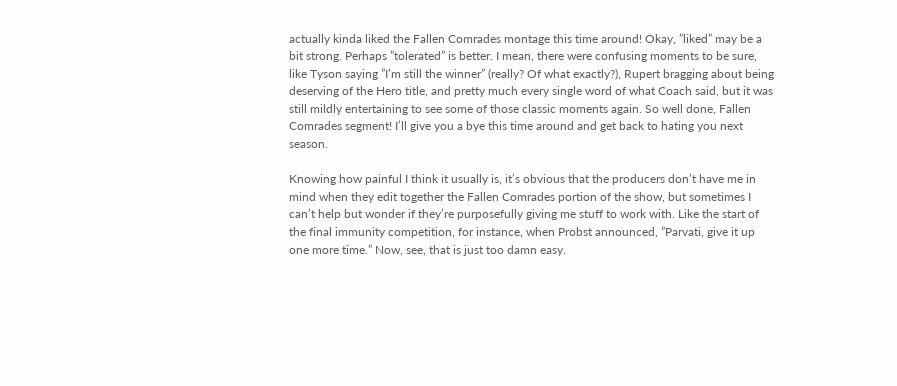actually kinda liked the Fallen Comrades montage this time around! Okay, ”liked” may be a bit strong. Perhaps ”tolerated” is better. I mean, there were confusing moments to be sure, like Tyson saying ”I’m still the winner” (really? Of what exactly?), Rupert bragging about being deserving of the Hero title, and pretty much every single word of what Coach said, but it was still mildly entertaining to see some of those classic moments again. So well done, Fallen Comrades segment! I’ll give you a bye this time around and get back to hating you next season.

Knowing how painful I think it usually is, it’s obvious that the producers don’t have me in mind when they edit together the Fallen Comrades portion of the show, but sometimes I can’t help but wonder if they’re purposefully giving me stuff to work with. Like the start of the final immunity competition, for instance, when Probst announced, ”Parvati, give it up one more time.” Now, see, that is just too damn easy.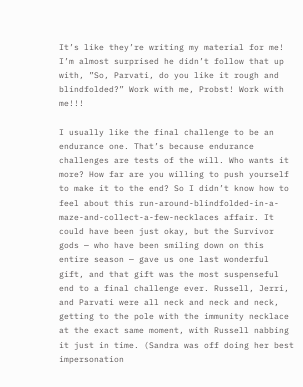It’s like they’re writing my material for me! I’m almost surprised he didn’t follow that up with, ”So, Parvati, do you like it rough and blindfolded?” Work with me, Probst! Work with me!!!

I usually like the final challenge to be an endurance one. That’s because endurance challenges are tests of the will. Who wants it more? How far are you willing to push yourself to make it to the end? So I didn’t know how to feel about this run-around-blindfolded-in-a-maze-and-collect-a-few-necklaces affair. It could have been just okay, but the Survivor gods — who have been smiling down on this entire season — gave us one last wonderful gift, and that gift was the most suspenseful end to a final challenge ever. Russell, Jerri, and Parvati were all neck and neck and neck, getting to the pole with the immunity necklace at the exact same moment, with Russell nabbing it just in time. (Sandra was off doing her best impersonation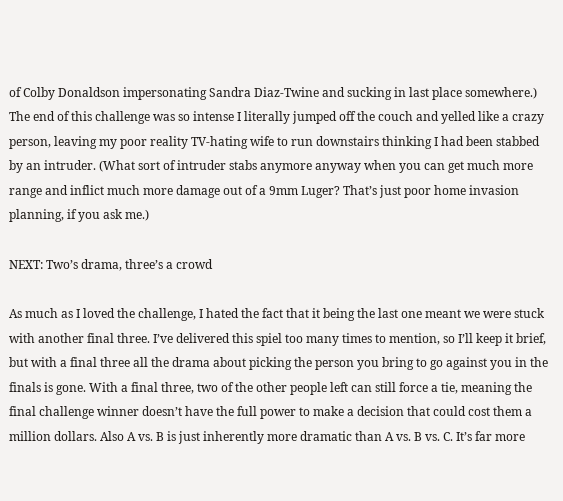of Colby Donaldson impersonating Sandra Diaz-Twine and sucking in last place somewhere.) The end of this challenge was so intense I literally jumped off the couch and yelled like a crazy person, leaving my poor reality TV-hating wife to run downstairs thinking I had been stabbed by an intruder. (What sort of intruder stabs anymore anyway when you can get much more range and inflict much more damage out of a 9mm Luger? That’s just poor home invasion planning, if you ask me.)

NEXT: Two’s drama, three’s a crowd

As much as I loved the challenge, I hated the fact that it being the last one meant we were stuck with another final three. I’ve delivered this spiel too many times to mention, so I’ll keep it brief, but with a final three all the drama about picking the person you bring to go against you in the finals is gone. With a final three, two of the other people left can still force a tie, meaning the final challenge winner doesn’t have the full power to make a decision that could cost them a million dollars. Also A vs. B is just inherently more dramatic than A vs. B vs. C. It’s far more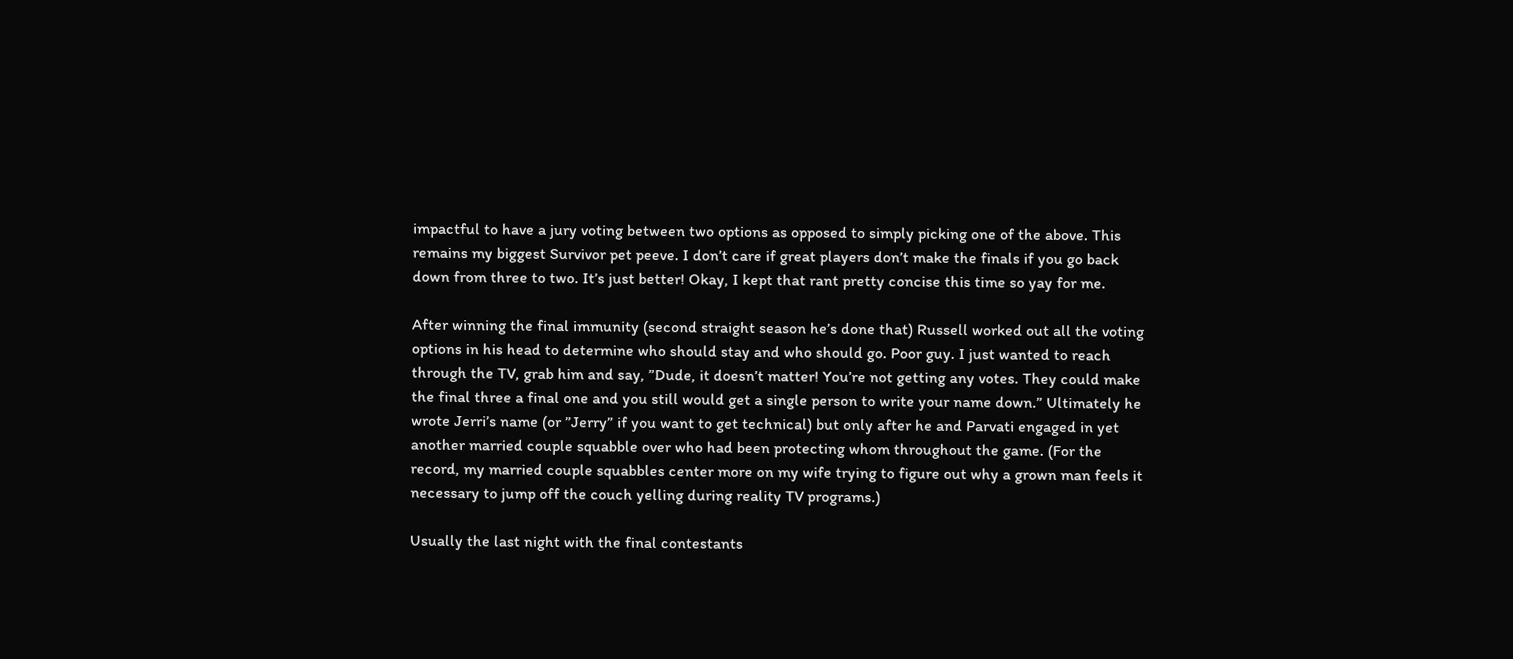impactful to have a jury voting between two options as opposed to simply picking one of the above. This remains my biggest Survivor pet peeve. I don’t care if great players don’t make the finals if you go back down from three to two. It’s just better! Okay, I kept that rant pretty concise this time so yay for me.

After winning the final immunity (second straight season he’s done that) Russell worked out all the voting options in his head to determine who should stay and who should go. Poor guy. I just wanted to reach through the TV, grab him and say, ”Dude, it doesn’t matter! You’re not getting any votes. They could make the final three a final one and you still would get a single person to write your name down.” Ultimately he wrote Jerri’s name (or ”Jerry” if you want to get technical) but only after he and Parvati engaged in yet another married couple squabble over who had been protecting whom throughout the game. (For the record, my married couple squabbles center more on my wife trying to figure out why a grown man feels it necessary to jump off the couch yelling during reality TV programs.)

Usually the last night with the final contestants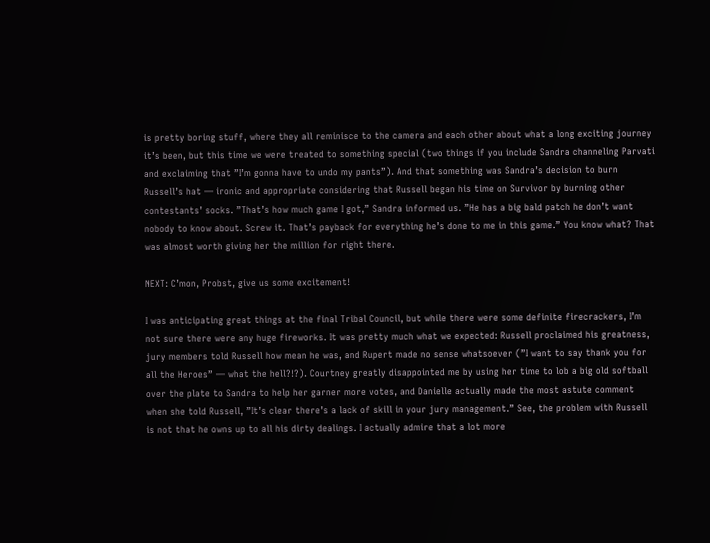is pretty boring stuff, where they all reminisce to the camera and each other about what a long exciting journey it’s been, but this time we were treated to something special (two things if you include Sandra channeling Parvati and exclaiming that ”I’m gonna have to undo my pants”). And that something was Sandra’s decision to burn Russell’s hat — ironic and appropriate considering that Russell began his time on Survivor by burning other contestants’ socks. ”That’s how much game I got,” Sandra informed us. ”He has a big bald patch he don’t want nobody to know about. Screw it. That’s payback for everything he’s done to me in this game.” You know what? That was almost worth giving her the million for right there.

NEXT: C’mon, Probst, give us some excitement!

I was anticipating great things at the final Tribal Council, but while there were some definite firecrackers, I’m not sure there were any huge fireworks. It was pretty much what we expected: Russell proclaimed his greatness, jury members told Russell how mean he was, and Rupert made no sense whatsoever (”I want to say thank you for all the Heroes” — what the hell?!?). Courtney greatly disappointed me by using her time to lob a big old softball over the plate to Sandra to help her garner more votes, and Danielle actually made the most astute comment when she told Russell, ”It’s clear there’s a lack of skill in your jury management.” See, the problem with Russell is not that he owns up to all his dirty dealings. I actually admire that a lot more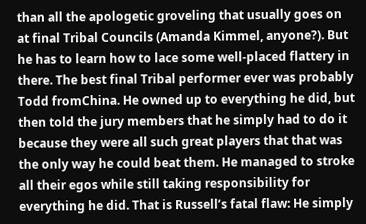than all the apologetic groveling that usually goes on at final Tribal Councils (Amanda Kimmel, anyone?). But he has to learn how to lace some well-placed flattery in there. The best final Tribal performer ever was probably Todd fromChina. He owned up to everything he did, but then told the jury members that he simply had to do it because they were all such great players that that was the only way he could beat them. He managed to stroke all their egos while still taking responsibility for everything he did. That is Russell’s fatal flaw: He simply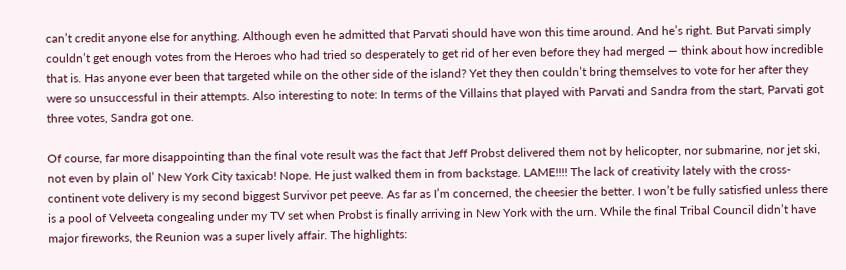can’t credit anyone else for anything. Although even he admitted that Parvati should have won this time around. And he’s right. But Parvati simply couldn’t get enough votes from the Heroes who had tried so desperately to get rid of her even before they had merged — think about how incredible that is. Has anyone ever been that targeted while on the other side of the island? Yet they then couldn’t bring themselves to vote for her after they were so unsuccessful in their attempts. Also interesting to note: In terms of the Villains that played with Parvati and Sandra from the start, Parvati got three votes, Sandra got one.

Of course, far more disappointing than the final vote result was the fact that Jeff Probst delivered them not by helicopter, nor submarine, nor jet ski, not even by plain ol’ New York City taxicab! Nope. He just walked them in from backstage. LAME!!!! The lack of creativity lately with the cross-continent vote delivery is my second biggest Survivor pet peeve. As far as I’m concerned, the cheesier the better. I won’t be fully satisfied unless there is a pool of Velveeta congealing under my TV set when Probst is finally arriving in New York with the urn. While the final Tribal Council didn’t have major fireworks, the Reunion was a super lively affair. The highlights: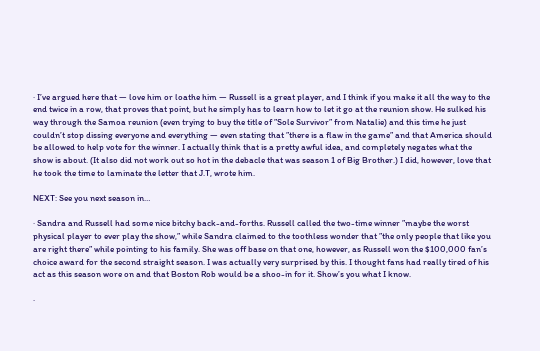· I’ve argued here that — love him or loathe him — Russell is a great player, and I think if you make it all the way to the end twice in a row, that proves that point, but he simply has to learn how to let it go at the reunion show. He sulked his way through the Samoa reunion (even trying to buy the title of ”Sole Survivor” from Natalie) and this time he just couldn’t stop dissing everyone and everything — even stating that ”there is a flaw in the game” and that America should be allowed to help vote for the winner. I actually think that is a pretty awful idea, and completely negates what the show is about. (It also did not work out so hot in the debacle that was season 1 of Big Brother.) I did, however, love that he took the time to laminate the letter that J.T, wrote him.

NEXT: See you next season in…

· Sandra and Russell had some nice bitchy back-and-forths. Russell called the two-time winner ”maybe the worst physical player to ever play the show,” while Sandra claimed to the toothless wonder that ”the only people that like you are right there” while pointing to his family. She was off base on that one, however, as Russell won the $100,000 fan’s choice award for the second straight season. I was actually very surprised by this. I thought fans had really tired of his act as this season wore on and that Boston Rob would be a shoo-in for it. Show’s you what I know.

·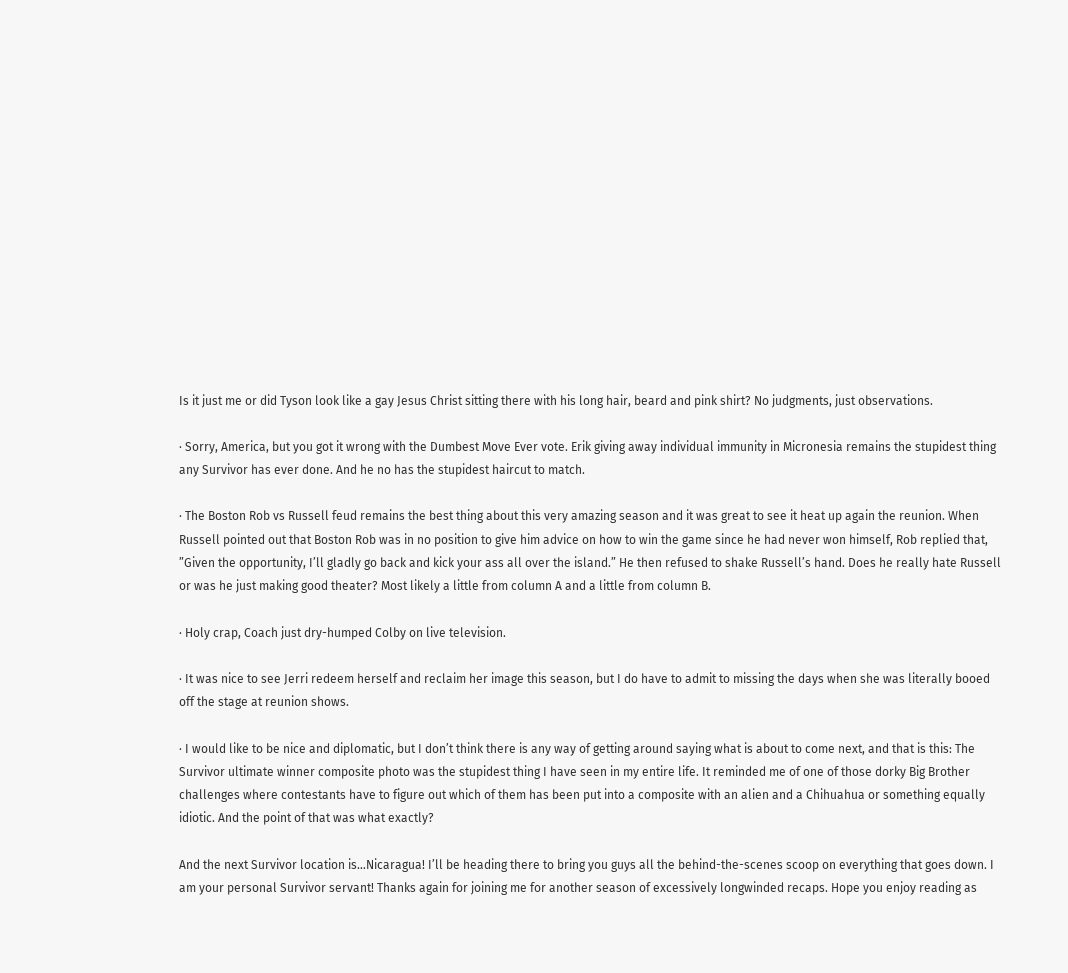Is it just me or did Tyson look like a gay Jesus Christ sitting there with his long hair, beard and pink shirt? No judgments, just observations.

· Sorry, America, but you got it wrong with the Dumbest Move Ever vote. Erik giving away individual immunity in Micronesia remains the stupidest thing any Survivor has ever done. And he no has the stupidest haircut to match.

· The Boston Rob vs Russell feud remains the best thing about this very amazing season and it was great to see it heat up again the reunion. When Russell pointed out that Boston Rob was in no position to give him advice on how to win the game since he had never won himself, Rob replied that, ”Given the opportunity, I’ll gladly go back and kick your ass all over the island.” He then refused to shake Russell’s hand. Does he really hate Russell or was he just making good theater? Most likely a little from column A and a little from column B.

· Holy crap, Coach just dry-humped Colby on live television.

· It was nice to see Jerri redeem herself and reclaim her image this season, but I do have to admit to missing the days when she was literally booed off the stage at reunion shows.

· I would like to be nice and diplomatic, but I don’t think there is any way of getting around saying what is about to come next, and that is this: The Survivor ultimate winner composite photo was the stupidest thing I have seen in my entire life. It reminded me of one of those dorky Big Brother challenges where contestants have to figure out which of them has been put into a composite with an alien and a Chihuahua or something equally idiotic. And the point of that was what exactly?

And the next Survivor location is…Nicaragua! I’ll be heading there to bring you guys all the behind-the-scenes scoop on everything that goes down. I am your personal Survivor servant! Thanks again for joining me for another season of excessively longwinded recaps. Hope you enjoy reading as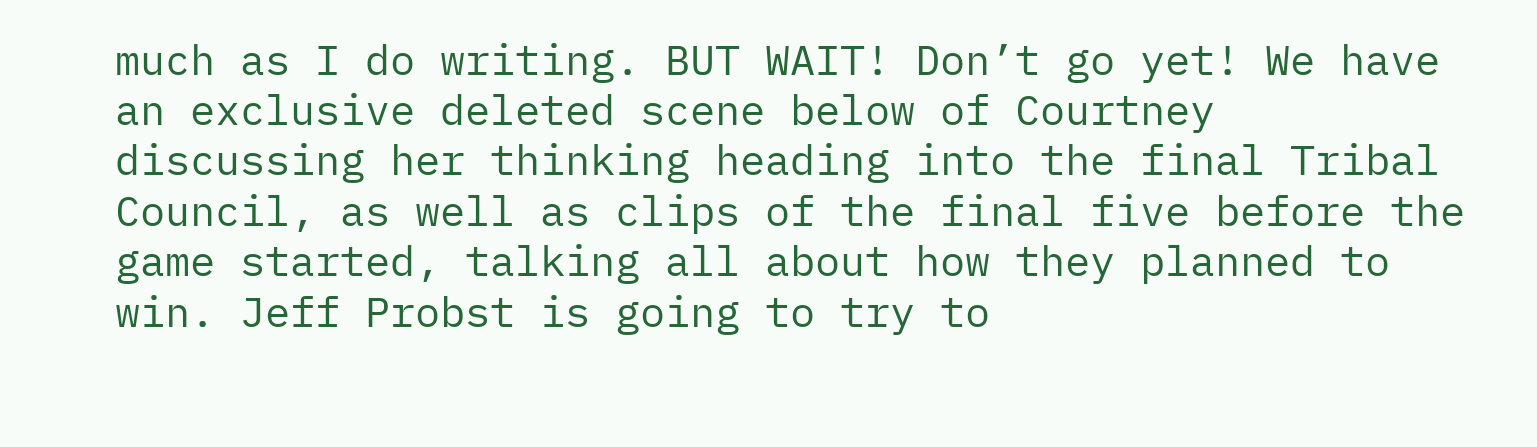much as I do writing. BUT WAIT! Don’t go yet! We have an exclusive deleted scene below of Courtney discussing her thinking heading into the final Tribal Council, as well as clips of the final five before the game started, talking all about how they planned to win. Jeff Probst is going to try to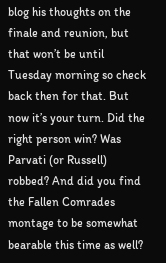blog his thoughts on the finale and reunion, but that won’t be until Tuesday morning so check back then for that. But now it’s your turn. Did the right person win? Was Parvati (or Russell) robbed? And did you find the Fallen Comrades montage to be somewhat bearable this time as well?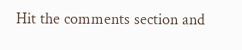Hit the comments section and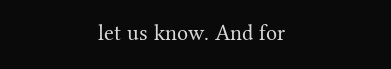let us know. And for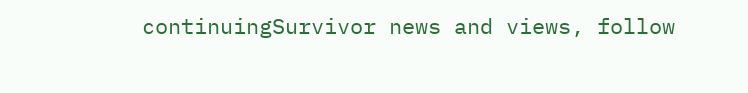continuingSurvivor news and views, follow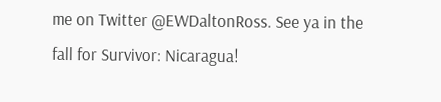me on Twitter @EWDaltonRoss. See ya in the fall for Survivor: Nicaragua!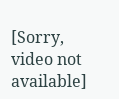[Sorry, video not available]